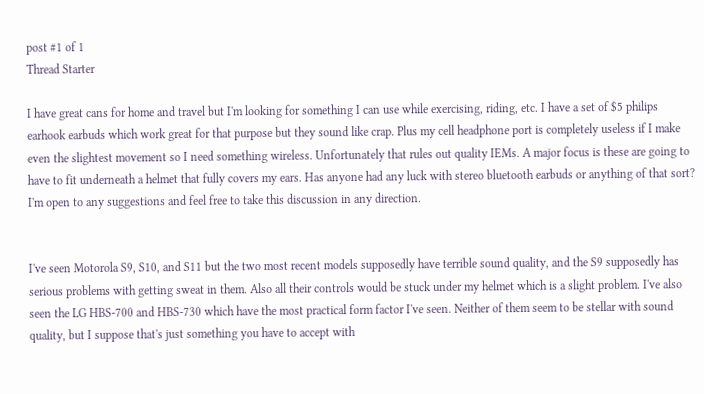post #1 of 1
Thread Starter

I have great cans for home and travel but I'm looking for something I can use while exercising, riding, etc. I have a set of $5 philips earhook earbuds which work great for that purpose but they sound like crap. Plus my cell headphone port is completely useless if I make even the slightest movement so I need something wireless. Unfortunately that rules out quality IEMs. A major focus is these are going to have to fit underneath a helmet that fully covers my ears. Has anyone had any luck with stereo bluetooth earbuds or anything of that sort? I'm open to any suggestions and feel free to take this discussion in any direction.


I've seen Motorola S9, S10, and S11 but the two most recent models supposedly have terrible sound quality, and the S9 supposedly has serious problems with getting sweat in them. Also all their controls would be stuck under my helmet which is a slight problem. I've also seen the LG HBS-700 and HBS-730 which have the most practical form factor I've seen. Neither of them seem to be stellar with sound quality, but I suppose that's just something you have to accept with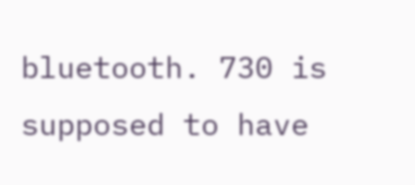bluetooth. 730 is supposed to have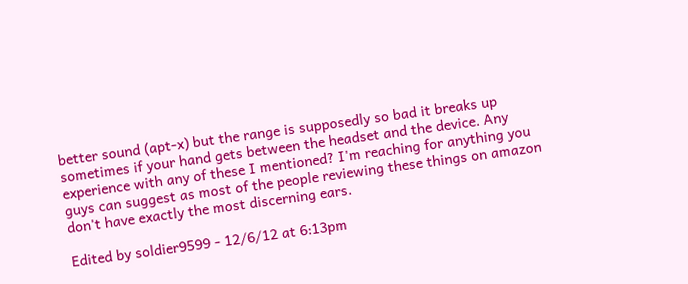better sound (apt-x) but the range is supposedly so bad it breaks up sometimes if your hand gets between the headset and the device. Any experience with any of these I mentioned? I'm reaching for anything you guys can suggest as most of the people reviewing these things on amazon don't have exactly the most discerning ears.

Edited by soldier9599 - 12/6/12 at 6:13pm